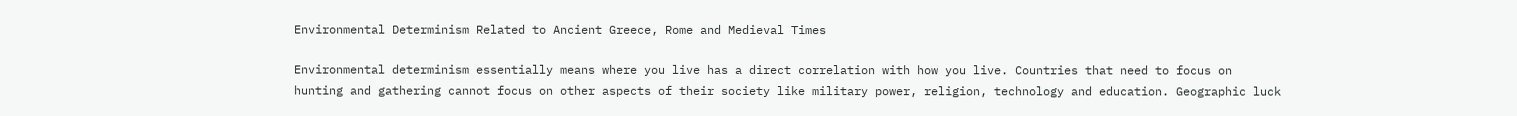Environmental Determinism Related to Ancient Greece, Rome and Medieval Times

Environmental determinism essentially means where you live has a direct correlation with how you live. Countries that need to focus on hunting and gathering cannot focus on other aspects of their society like military power, religion, technology and education. Geographic luck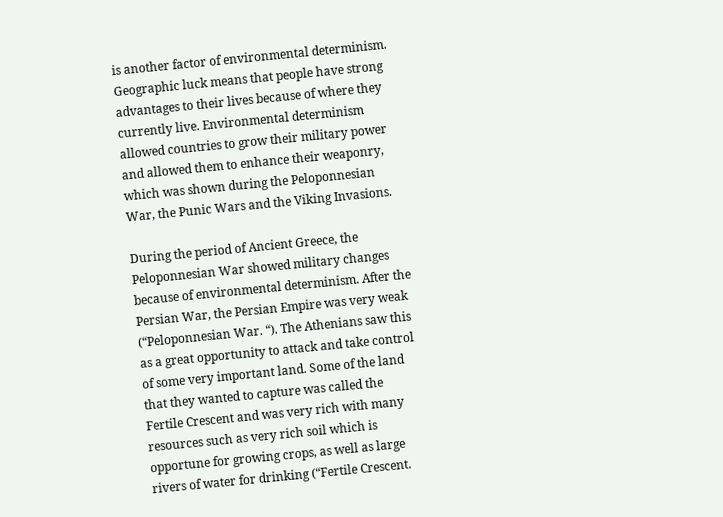is another factor of environmental determinism. Geographic luck means that people have strong advantages to their lives because of where they currently live. Environmental determinism allowed countries to grow their military power and allowed them to enhance their weaponry, which was shown during the Peloponnesian War, the Punic Wars and the Viking Invasions.

During the period of Ancient Greece, the Peloponnesian War showed military changes because of environmental determinism. After the Persian War, the Persian Empire was very weak (“Peloponnesian War. “). The Athenians saw this as a great opportunity to attack and take control of some very important land. Some of the land that they wanted to capture was called the Fertile Crescent and was very rich with many resources such as very rich soil which is opportune for growing crops, as well as large rivers of water for drinking (“Fertile Crescent.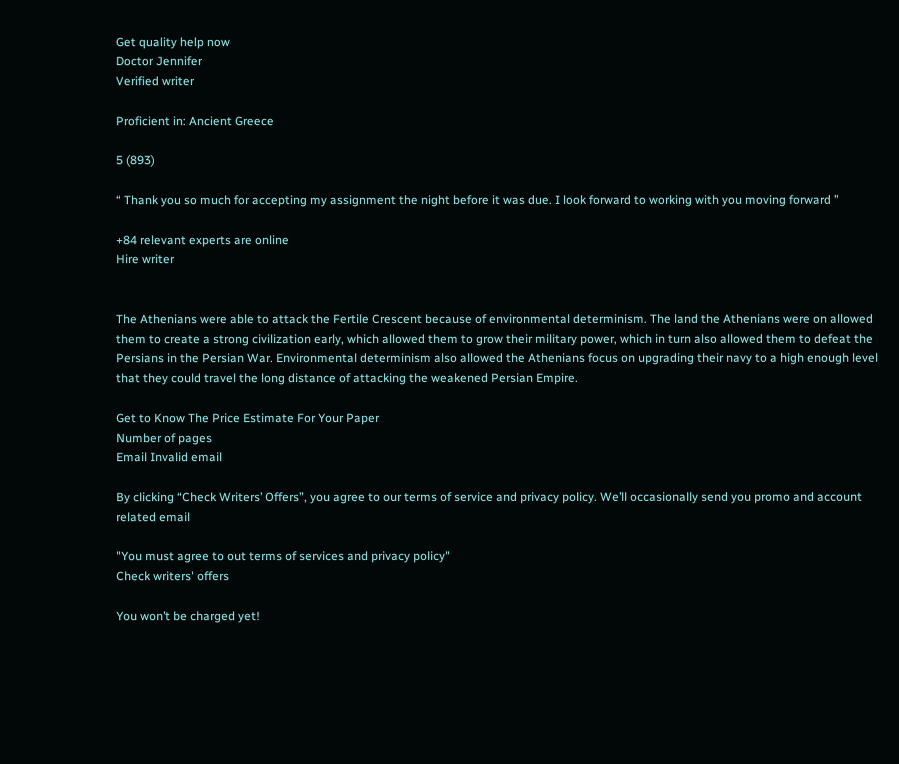Get quality help now
Doctor Jennifer
Verified writer

Proficient in: Ancient Greece

5 (893)

“ Thank you so much for accepting my assignment the night before it was due. I look forward to working with you moving forward ”

+84 relevant experts are online
Hire writer


The Athenians were able to attack the Fertile Crescent because of environmental determinism. The land the Athenians were on allowed them to create a strong civilization early, which allowed them to grow their military power, which in turn also allowed them to defeat the Persians in the Persian War. Environmental determinism also allowed the Athenians focus on upgrading their navy to a high enough level that they could travel the long distance of attacking the weakened Persian Empire.

Get to Know The Price Estimate For Your Paper
Number of pages
Email Invalid email

By clicking “Check Writers’ Offers”, you agree to our terms of service and privacy policy. We’ll occasionally send you promo and account related email

"You must agree to out terms of services and privacy policy"
Check writers' offers

You won’t be charged yet!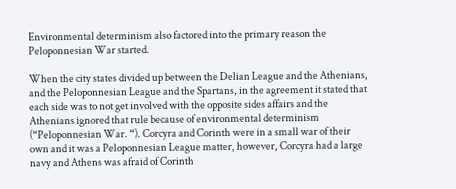Environmental determinism also factored into the primary reason the Peloponnesian War started.

When the city states divided up between the Delian League and the Athenians, and the Peloponnesian League and the Spartans, in the agreement it stated that each side was to not get involved with the opposite sides affairs and the Athenians ignored that rule because of environmental determinism (“Peloponnesian War. “). Corcyra and Corinth were in a small war of their own and it was a Peloponnesian League matter, however, Corcyra had a large navy and Athens was afraid of Corinth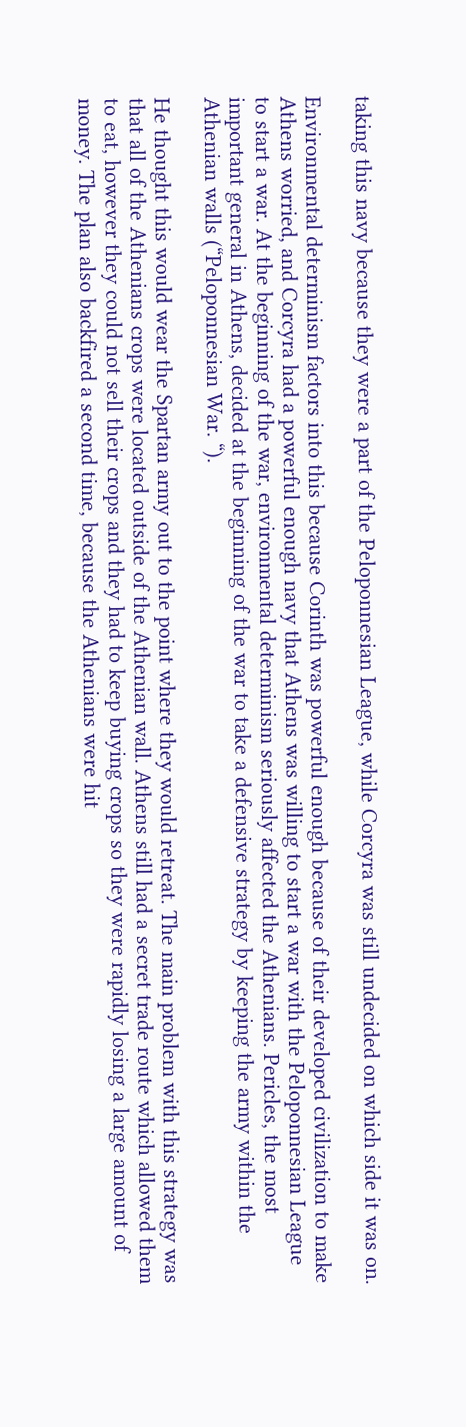taking this navy because they were a part of the Peloponnesian League, while Corcyra was still undecided on which side it was on.

Environmental determinism factors into this because Corinth was powerful enough because of their developed civilization to make Athens worried, and Corcyra had a powerful enough navy that Athens was willing to start a war with the Peloponnesian League to start a war. At the beginning of the war, environmental determinism seriously affected the Athenians. Pericles, the most important general in Athens, decided at the beginning of the war to take a defensive strategy by keeping the army within the Athenian walls (“Peloponnesian War. “).

He thought this would wear the Spartan army out to the point where they would retreat. The main problem with this strategy was that all of the Athenians crops were located outside of the Athenian wall. Athens still had a secret trade route which allowed them to eat, however they could not sell their crops and they had to keep buying crops so they were rapidly losing a large amount of money. The plan also backfired a second time, because the Athenians were hit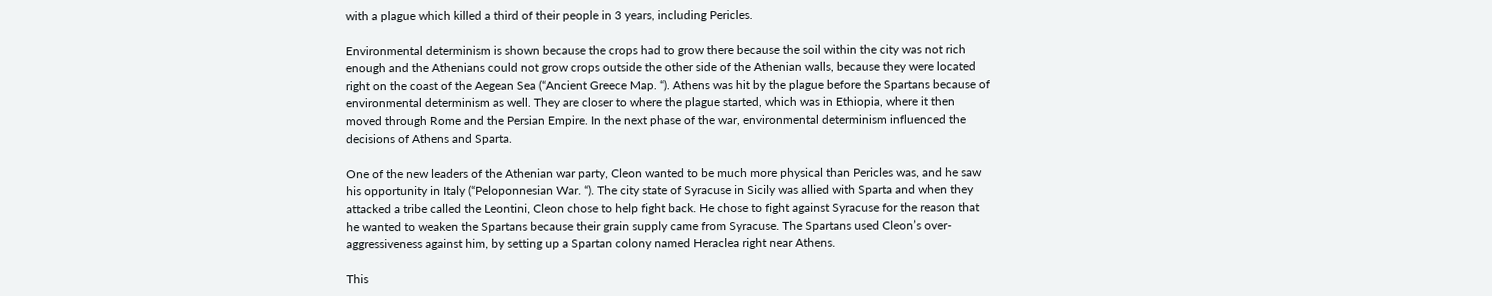with a plague which killed a third of their people in 3 years, including Pericles.

Environmental determinism is shown because the crops had to grow there because the soil within the city was not rich enough and the Athenians could not grow crops outside the other side of the Athenian walls, because they were located right on the coast of the Aegean Sea (“Ancient Greece Map. “). Athens was hit by the plague before the Spartans because of environmental determinism as well. They are closer to where the plague started, which was in Ethiopia, where it then moved through Rome and the Persian Empire. In the next phase of the war, environmental determinism influenced the decisions of Athens and Sparta.

One of the new leaders of the Athenian war party, Cleon wanted to be much more physical than Pericles was, and he saw his opportunity in Italy (“Peloponnesian War. “). The city state of Syracuse in Sicily was allied with Sparta and when they attacked a tribe called the Leontini, Cleon chose to help fight back. He chose to fight against Syracuse for the reason that he wanted to weaken the Spartans because their grain supply came from Syracuse. The Spartans used Cleon’s over-aggressiveness against him, by setting up a Spartan colony named Heraclea right near Athens.

This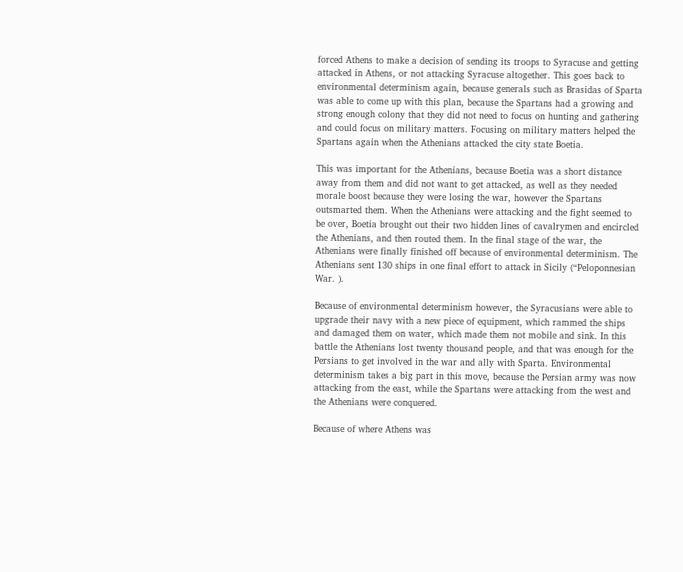forced Athens to make a decision of sending its troops to Syracuse and getting attacked in Athens, or not attacking Syracuse altogether. This goes back to environmental determinism again, because generals such as Brasidas of Sparta was able to come up with this plan, because the Spartans had a growing and strong enough colony that they did not need to focus on hunting and gathering and could focus on military matters. Focusing on military matters helped the Spartans again when the Athenians attacked the city state Boetia.

This was important for the Athenians, because Boetia was a short distance away from them and did not want to get attacked, as well as they needed morale boost because they were losing the war, however the Spartans outsmarted them. When the Athenians were attacking and the fight seemed to be over, Boetia brought out their two hidden lines of cavalrymen and encircled the Athenians, and then routed them. In the final stage of the war, the Athenians were finally finished off because of environmental determinism. The Athenians sent 130 ships in one final effort to attack in Sicily (“Peloponnesian War. ).

Because of environmental determinism however, the Syracusians were able to upgrade their navy with a new piece of equipment, which rammed the ships and damaged them on water, which made them not mobile and sink. In this battle the Athenians lost twenty thousand people, and that was enough for the Persians to get involved in the war and ally with Sparta. Environmental determinism takes a big part in this move, because the Persian army was now attacking from the east, while the Spartans were attacking from the west and the Athenians were conquered.

Because of where Athens was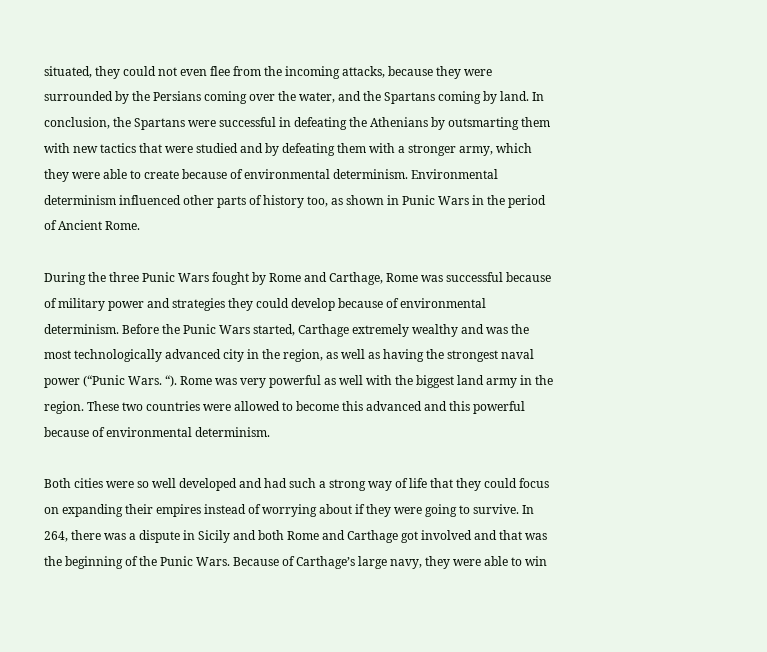situated, they could not even flee from the incoming attacks, because they were surrounded by the Persians coming over the water, and the Spartans coming by land. In conclusion, the Spartans were successful in defeating the Athenians by outsmarting them with new tactics that were studied and by defeating them with a stronger army, which they were able to create because of environmental determinism. Environmental determinism influenced other parts of history too, as shown in Punic Wars in the period of Ancient Rome.

During the three Punic Wars fought by Rome and Carthage, Rome was successful because of military power and strategies they could develop because of environmental determinism. Before the Punic Wars started, Carthage extremely wealthy and was the most technologically advanced city in the region, as well as having the strongest naval power (“Punic Wars. “). Rome was very powerful as well with the biggest land army in the region. These two countries were allowed to become this advanced and this powerful because of environmental determinism.

Both cities were so well developed and had such a strong way of life that they could focus on expanding their empires instead of worrying about if they were going to survive. In 264, there was a dispute in Sicily and both Rome and Carthage got involved and that was the beginning of the Punic Wars. Because of Carthage’s large navy, they were able to win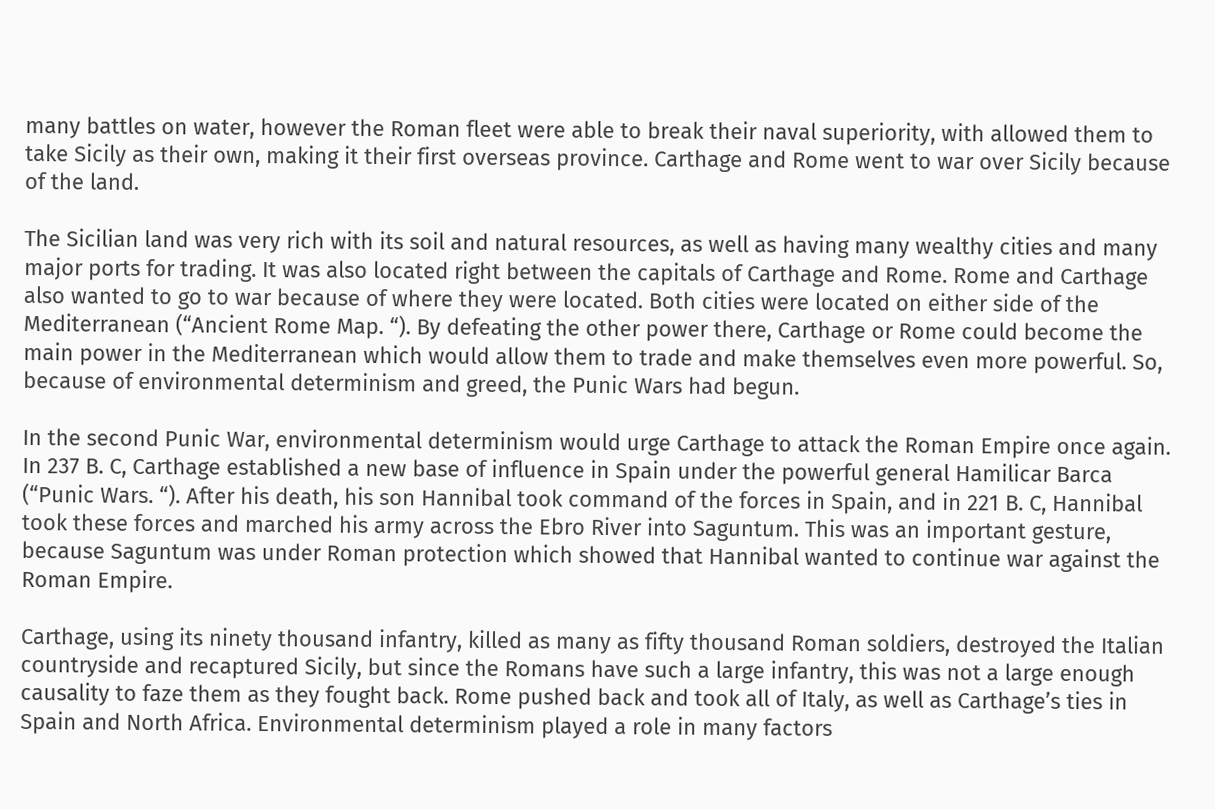many battles on water, however the Roman fleet were able to break their naval superiority, with allowed them to take Sicily as their own, making it their first overseas province. Carthage and Rome went to war over Sicily because of the land.

The Sicilian land was very rich with its soil and natural resources, as well as having many wealthy cities and many major ports for trading. It was also located right between the capitals of Carthage and Rome. Rome and Carthage also wanted to go to war because of where they were located. Both cities were located on either side of the Mediterranean (“Ancient Rome Map. “). By defeating the other power there, Carthage or Rome could become the main power in the Mediterranean which would allow them to trade and make themselves even more powerful. So, because of environmental determinism and greed, the Punic Wars had begun.

In the second Punic War, environmental determinism would urge Carthage to attack the Roman Empire once again. In 237 B. C, Carthage established a new base of influence in Spain under the powerful general Hamilicar Barca (“Punic Wars. “). After his death, his son Hannibal took command of the forces in Spain, and in 221 B. C, Hannibal took these forces and marched his army across the Ebro River into Saguntum. This was an important gesture, because Saguntum was under Roman protection which showed that Hannibal wanted to continue war against the Roman Empire.

Carthage, using its ninety thousand infantry, killed as many as fifty thousand Roman soldiers, destroyed the Italian countryside and recaptured Sicily, but since the Romans have such a large infantry, this was not a large enough causality to faze them as they fought back. Rome pushed back and took all of Italy, as well as Carthage’s ties in Spain and North Africa. Environmental determinism played a role in many factors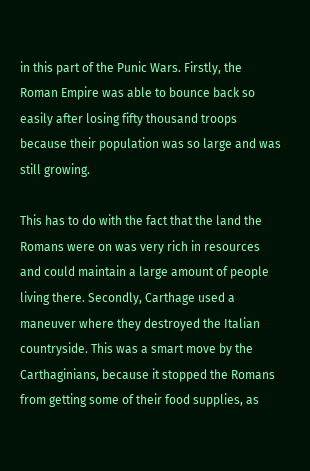in this part of the Punic Wars. Firstly, the Roman Empire was able to bounce back so easily after losing fifty thousand troops because their population was so large and was still growing.

This has to do with the fact that the land the Romans were on was very rich in resources and could maintain a large amount of people living there. Secondly, Carthage used a maneuver where they destroyed the Italian countryside. This was a smart move by the Carthaginians, because it stopped the Romans from getting some of their food supplies, as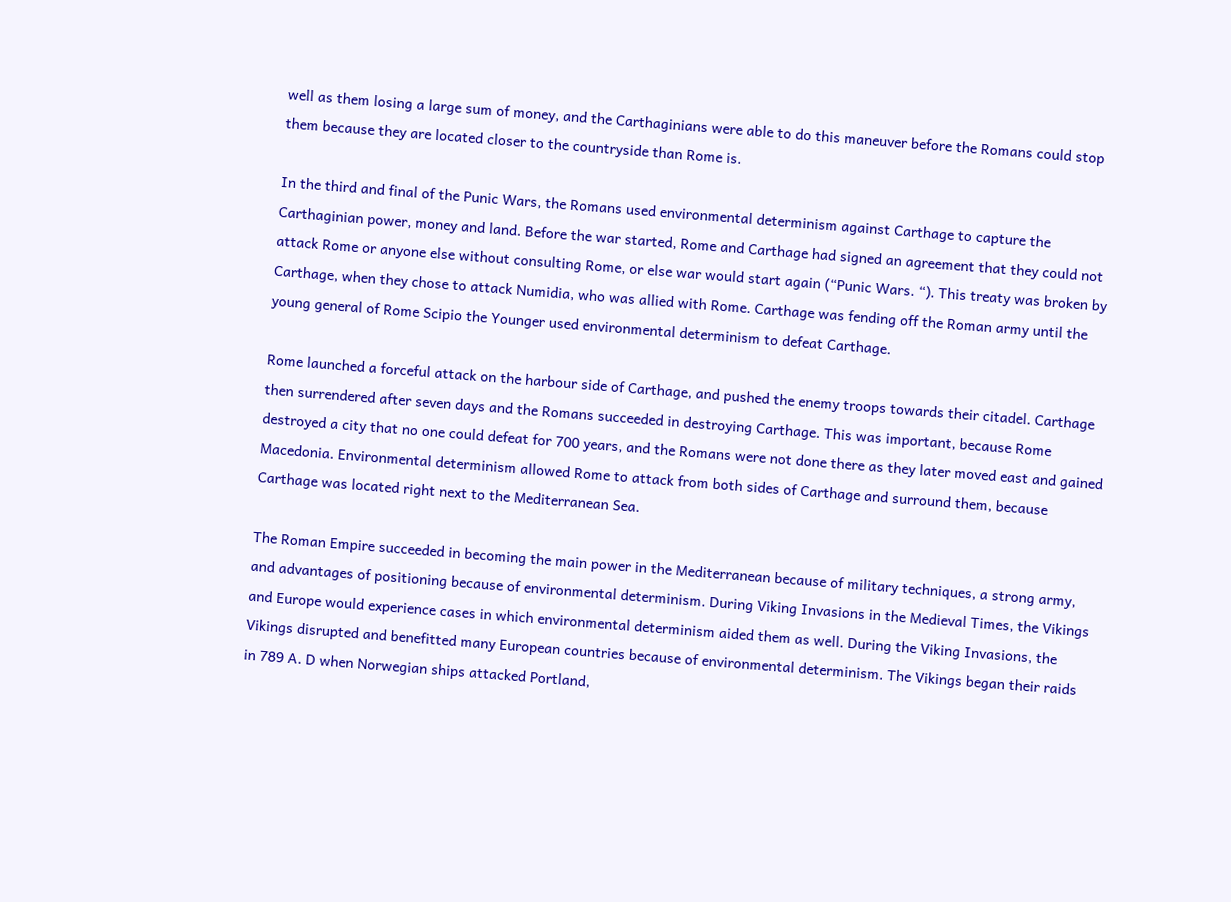well as them losing a large sum of money, and the Carthaginians were able to do this maneuver before the Romans could stop them because they are located closer to the countryside than Rome is.

In the third and final of the Punic Wars, the Romans used environmental determinism against Carthage to capture the Carthaginian power, money and land. Before the war started, Rome and Carthage had signed an agreement that they could not attack Rome or anyone else without consulting Rome, or else war would start again (“Punic Wars. “). This treaty was broken by Carthage, when they chose to attack Numidia, who was allied with Rome. Carthage was fending off the Roman army until the young general of Rome Scipio the Younger used environmental determinism to defeat Carthage.

Rome launched a forceful attack on the harbour side of Carthage, and pushed the enemy troops towards their citadel. Carthage then surrendered after seven days and the Romans succeeded in destroying Carthage. This was important, because Rome destroyed a city that no one could defeat for 700 years, and the Romans were not done there as they later moved east and gained Macedonia. Environmental determinism allowed Rome to attack from both sides of Carthage and surround them, because Carthage was located right next to the Mediterranean Sea.

The Roman Empire succeeded in becoming the main power in the Mediterranean because of military techniques, a strong army, and advantages of positioning because of environmental determinism. During Viking Invasions in the Medieval Times, the Vikings and Europe would experience cases in which environmental determinism aided them as well. During the Viking Invasions, the Vikings disrupted and benefitted many European countries because of environmental determinism. The Vikings began their raids in 789 A. D when Norwegian ships attacked Portland,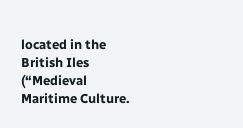located in the British Iles (“Medieval Maritime Culture.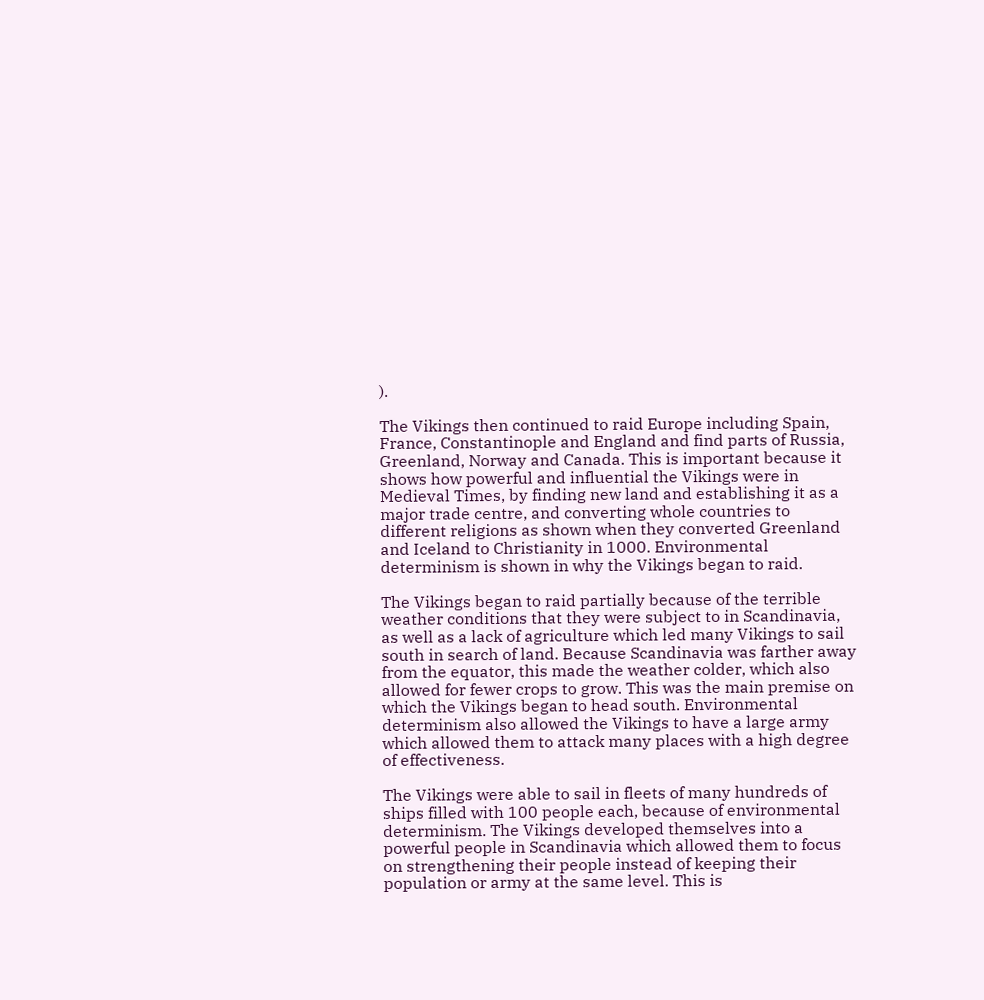).

The Vikings then continued to raid Europe including Spain, France, Constantinople and England and find parts of Russia, Greenland, Norway and Canada. This is important because it shows how powerful and influential the Vikings were in Medieval Times, by finding new land and establishing it as a major trade centre, and converting whole countries to different religions as shown when they converted Greenland and Iceland to Christianity in 1000. Environmental determinism is shown in why the Vikings began to raid.

The Vikings began to raid partially because of the terrible weather conditions that they were subject to in Scandinavia, as well as a lack of agriculture which led many Vikings to sail south in search of land. Because Scandinavia was farther away from the equator, this made the weather colder, which also allowed for fewer crops to grow. This was the main premise on which the Vikings began to head south. Environmental determinism also allowed the Vikings to have a large army which allowed them to attack many places with a high degree of effectiveness.

The Vikings were able to sail in fleets of many hundreds of ships filled with 100 people each, because of environmental determinism. The Vikings developed themselves into a powerful people in Scandinavia which allowed them to focus on strengthening their people instead of keeping their population or army at the same level. This is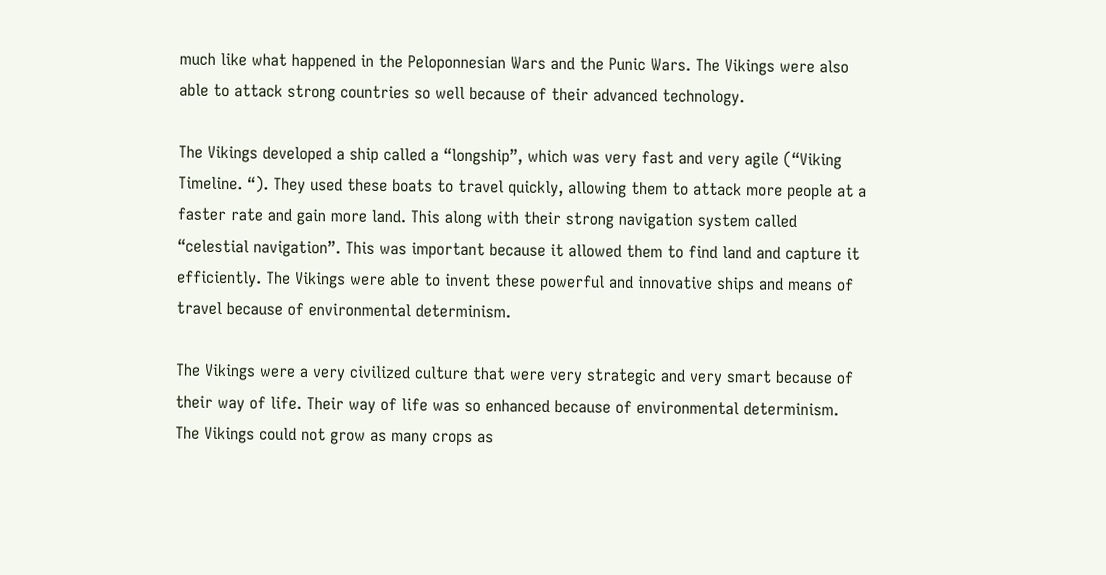much like what happened in the Peloponnesian Wars and the Punic Wars. The Vikings were also able to attack strong countries so well because of their advanced technology.

The Vikings developed a ship called a “longship”, which was very fast and very agile (“Viking Timeline. “). They used these boats to travel quickly, allowing them to attack more people at a faster rate and gain more land. This along with their strong navigation system called “celestial navigation”. This was important because it allowed them to find land and capture it efficiently. The Vikings were able to invent these powerful and innovative ships and means of travel because of environmental determinism.

The Vikings were a very civilized culture that were very strategic and very smart because of their way of life. Their way of life was so enhanced because of environmental determinism. The Vikings could not grow as many crops as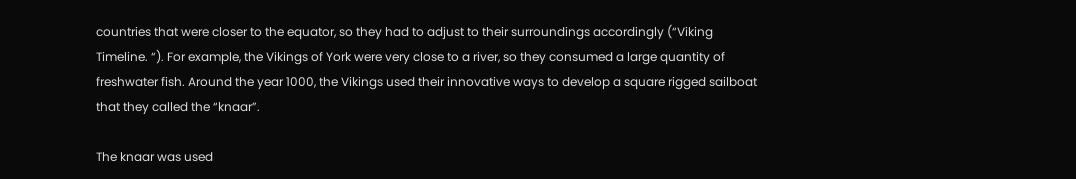countries that were closer to the equator, so they had to adjust to their surroundings accordingly (“Viking Timeline. “). For example, the Vikings of York were very close to a river, so they consumed a large quantity of freshwater fish. Around the year 1000, the Vikings used their innovative ways to develop a square rigged sailboat that they called the “knaar”.

The knaar was used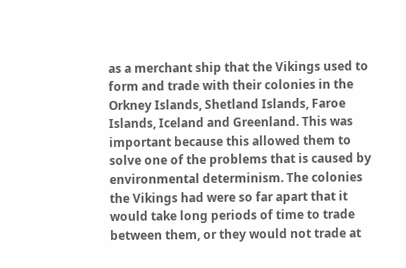as a merchant ship that the Vikings used to form and trade with their colonies in the Orkney Islands, Shetland Islands, Faroe Islands, Iceland and Greenland. This was important because this allowed them to solve one of the problems that is caused by environmental determinism. The colonies the Vikings had were so far apart that it would take long periods of time to trade between them, or they would not trade at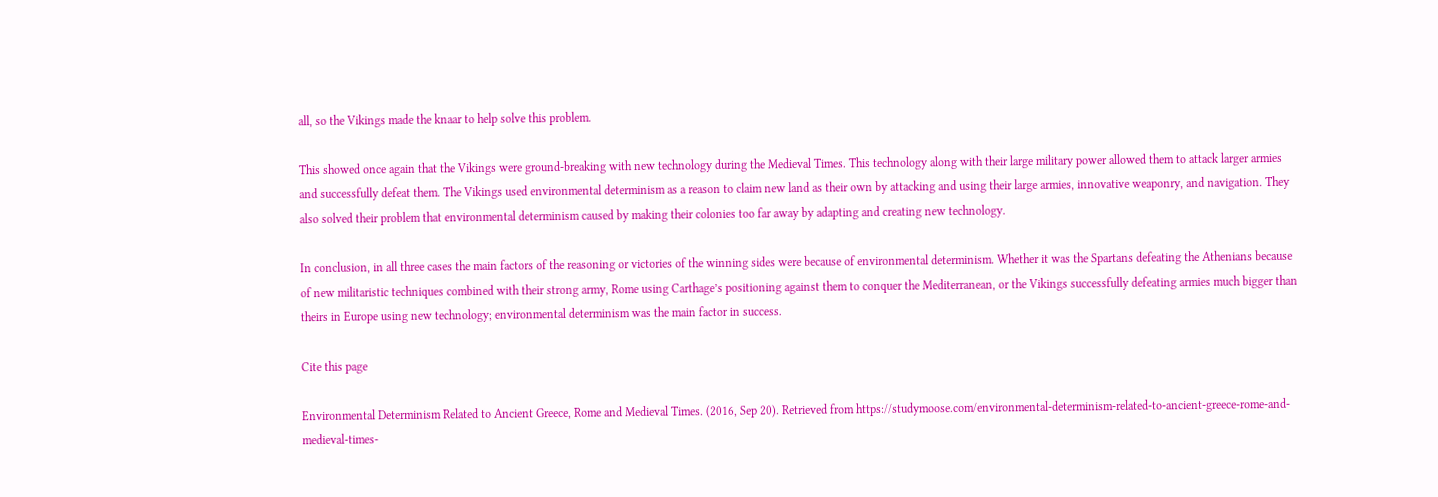all, so the Vikings made the knaar to help solve this problem.

This showed once again that the Vikings were ground-breaking with new technology during the Medieval Times. This technology along with their large military power allowed them to attack larger armies and successfully defeat them. The Vikings used environmental determinism as a reason to claim new land as their own by attacking and using their large armies, innovative weaponry, and navigation. They also solved their problem that environmental determinism caused by making their colonies too far away by adapting and creating new technology.

In conclusion, in all three cases the main factors of the reasoning or victories of the winning sides were because of environmental determinism. Whether it was the Spartans defeating the Athenians because of new militaristic techniques combined with their strong army, Rome using Carthage’s positioning against them to conquer the Mediterranean, or the Vikings successfully defeating armies much bigger than theirs in Europe using new technology; environmental determinism was the main factor in success.

Cite this page

Environmental Determinism Related to Ancient Greece, Rome and Medieval Times. (2016, Sep 20). Retrieved from https://studymoose.com/environmental-determinism-related-to-ancient-greece-rome-and-medieval-times-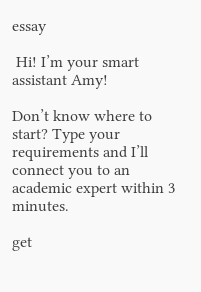essay

 Hi! I’m your smart assistant Amy!

Don’t know where to start? Type your requirements and I’ll connect you to an academic expert within 3 minutes.

get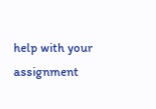help with your assignment